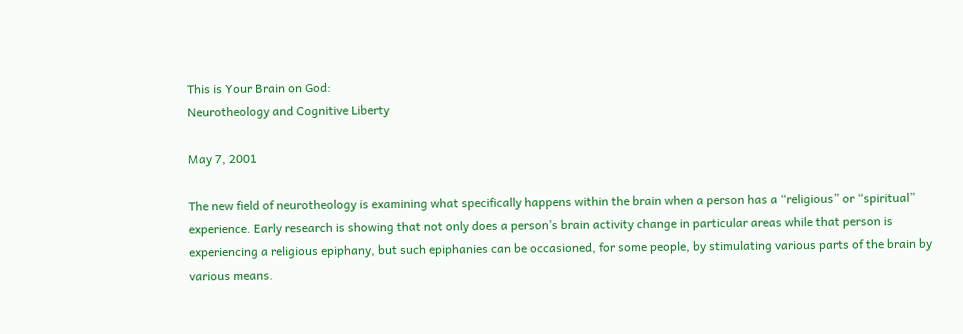This is Your Brain on God:
Neurotheology and Cognitive Liberty

May 7, 2001

The new field of neurotheology is examining what specifically happens within the brain when a person has a “religious” or “spiritual” experience. Early research is showing that not only does a person’s brain activity change in particular areas while that person is experiencing a religious epiphany, but such epiphanies can be occasioned, for some people, by stimulating various parts of the brain by various means.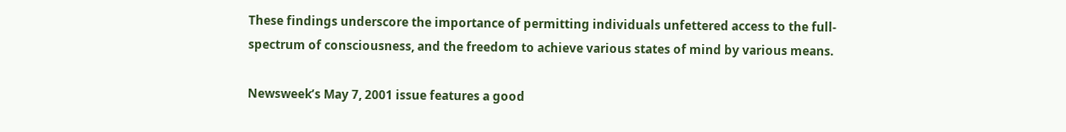These findings underscore the importance of permitting individuals unfettered access to the full-spectrum of consciousness, and the freedom to achieve various states of mind by various means.

Newsweek’s May 7, 2001 issue features a good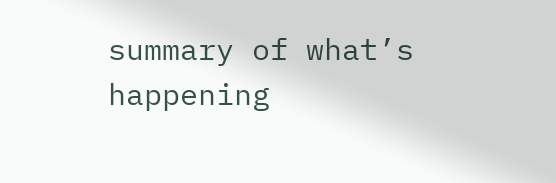summary of what’s happening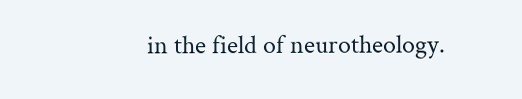in the field of neurotheology.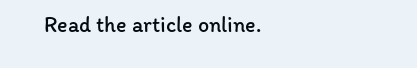Read the article online.